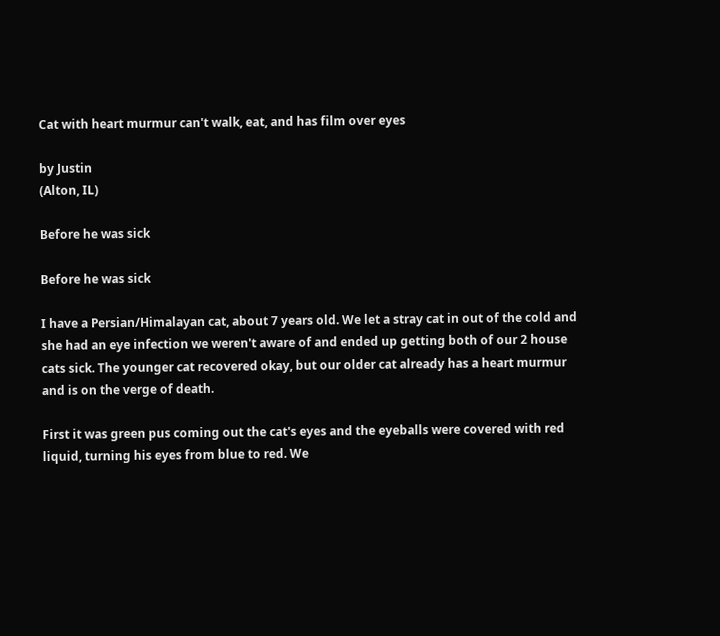Cat with heart murmur can't walk, eat, and has film over eyes

by Justin
(Alton, IL)

Before he was sick

Before he was sick

I have a Persian/Himalayan cat, about 7 years old. We let a stray cat in out of the cold and she had an eye infection we weren't aware of and ended up getting both of our 2 house cats sick. The younger cat recovered okay, but our older cat already has a heart murmur and is on the verge of death.

First it was green pus coming out the cat's eyes and the eyeballs were covered with red liquid, turning his eyes from blue to red. We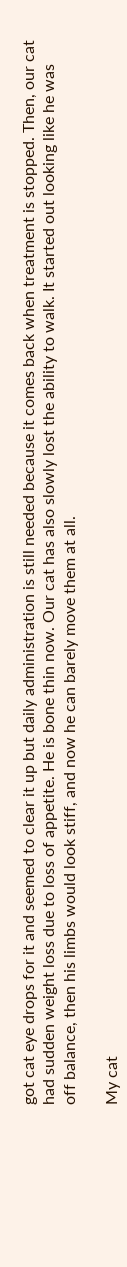got cat eye drops for it and seemed to clear it up but daily administration is still needed because it comes back when treatment is stopped. Then, our cat had sudden weight loss due to loss of appetite. He is bone thin now. Our cat has also slowly lost the ability to walk. It started out looking like he was off balance, then his limbs would look stiff, and now he can barely move them at all.

My cat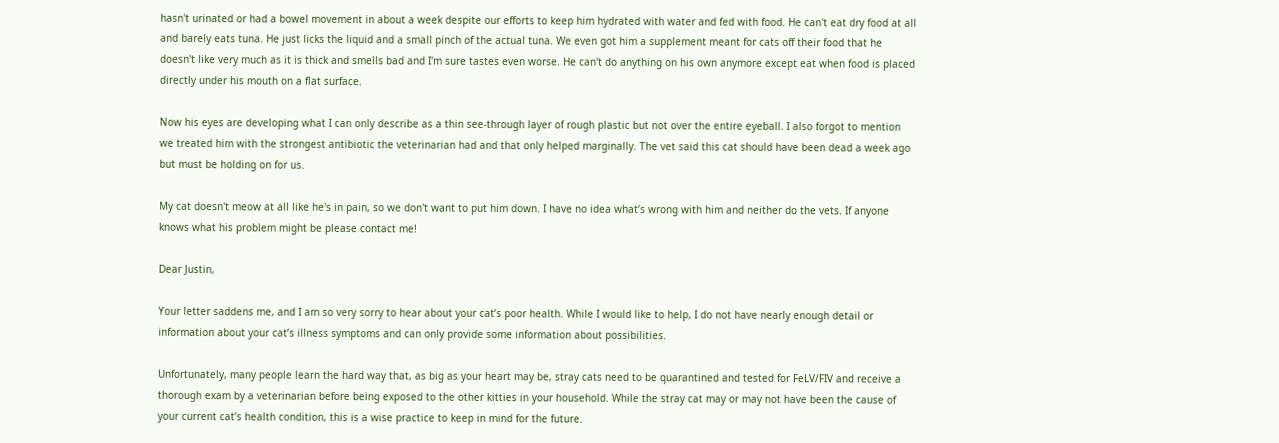hasn't urinated or had a bowel movement in about a week despite our efforts to keep him hydrated with water and fed with food. He can't eat dry food at all and barely eats tuna. He just licks the liquid and a small pinch of the actual tuna. We even got him a supplement meant for cats off their food that he doesn't like very much as it is thick and smells bad and I'm sure tastes even worse. He can't do anything on his own anymore except eat when food is placed directly under his mouth on a flat surface.

Now his eyes are developing what I can only describe as a thin see-through layer of rough plastic but not over the entire eyeball. I also forgot to mention we treated him with the strongest antibiotic the veterinarian had and that only helped marginally. The vet said this cat should have been dead a week ago but must be holding on for us.

My cat doesn't meow at all like he's in pain, so we don't want to put him down. I have no idea what’s wrong with him and neither do the vets. If anyone knows what his problem might be please contact me!

Dear Justin,

Your letter saddens me, and I am so very sorry to hear about your cat’s poor health. While I would like to help, I do not have nearly enough detail or information about your cat’s illness symptoms and can only provide some information about possibilities.

Unfortunately, many people learn the hard way that, as big as your heart may be, stray cats need to be quarantined and tested for FeLV/FIV and receive a thorough exam by a veterinarian before being exposed to the other kitties in your household. While the stray cat may or may not have been the cause of your current cat’s health condition, this is a wise practice to keep in mind for the future.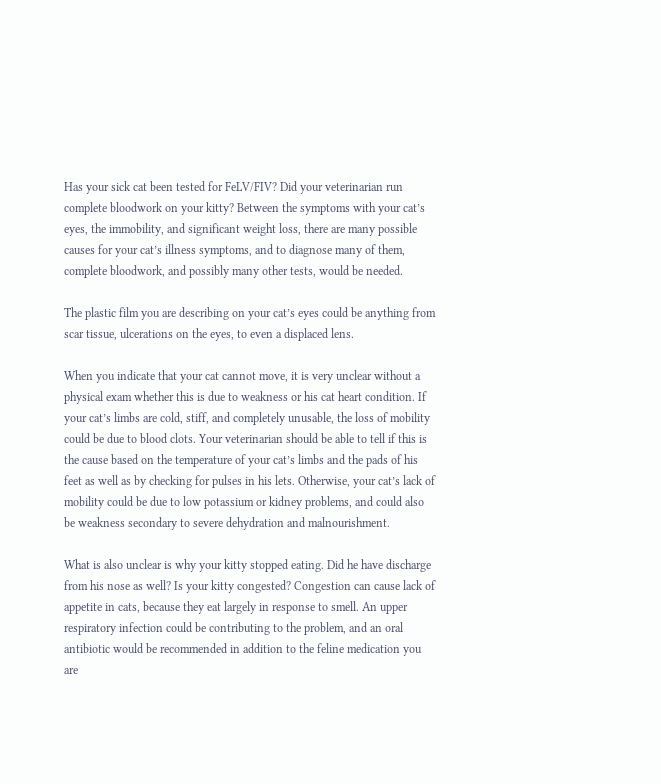Has your sick cat been tested for FeLV/FIV? Did your veterinarian run complete bloodwork on your kitty? Between the symptoms with your cat’s eyes, the immobility, and significant weight loss, there are many possible causes for your cat’s illness symptoms, and to diagnose many of them, complete bloodwork, and possibly many other tests, would be needed.

The plastic film you are describing on your cat’s eyes could be anything from scar tissue, ulcerations on the eyes, to even a displaced lens.

When you indicate that your cat cannot move, it is very unclear without a physical exam whether this is due to weakness or his cat heart condition. If your cat’s limbs are cold, stiff, and completely unusable, the loss of mobility could be due to blood clots. Your veterinarian should be able to tell if this is the cause based on the temperature of your cat’s limbs and the pads of his feet as well as by checking for pulses in his lets. Otherwise, your cat’s lack of mobility could be due to low potassium or kidney problems, and could also be weakness secondary to severe dehydration and malnourishment.

What is also unclear is why your kitty stopped eating. Did he have discharge from his nose as well? Is your kitty congested? Congestion can cause lack of appetite in cats, because they eat largely in response to smell. An upper respiratory infection could be contributing to the problem, and an oral antibiotic would be recommended in addition to the feline medication you are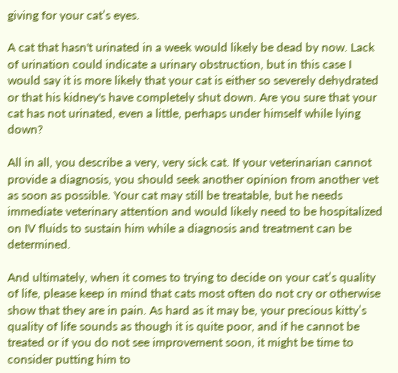giving for your cat’s eyes.

A cat that hasn't urinated in a week would likely be dead by now. Lack of urination could indicate a urinary obstruction, but in this case I would say it is more likely that your cat is either so severely dehydrated or that his kidney's have completely shut down. Are you sure that your cat has not urinated, even a little, perhaps under himself while lying down?

All in all, you describe a very, very sick cat. If your veterinarian cannot provide a diagnosis, you should seek another opinion from another vet as soon as possible. Your cat may still be treatable, but he needs immediate veterinary attention and would likely need to be hospitalized on IV fluids to sustain him while a diagnosis and treatment can be determined.

And ultimately, when it comes to trying to decide on your cat’s quality of life, please keep in mind that cats most often do not cry or otherwise show that they are in pain. As hard as it may be, your precious kitty’s quality of life sounds as though it is quite poor, and if he cannot be treated or if you do not see improvement soon, it might be time to consider putting him to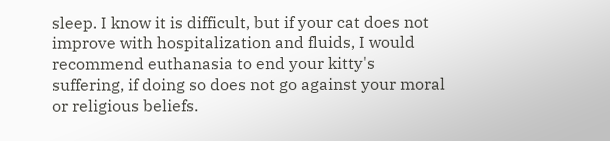sleep. I know it is difficult, but if your cat does not improve with hospitalization and fluids, I would recommend euthanasia to end your kitty's suffering, if doing so does not go against your moral or religious beliefs.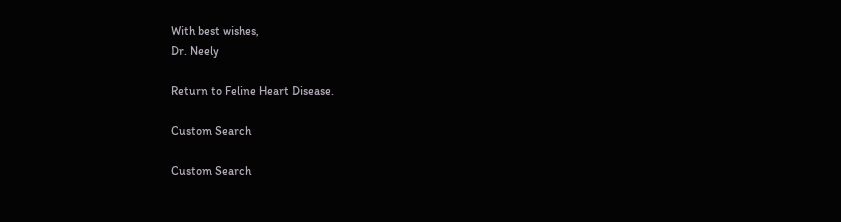With best wishes,
Dr. Neely

Return to Feline Heart Disease.

Custom Search

Custom Search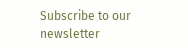Subscribe to our newsletter